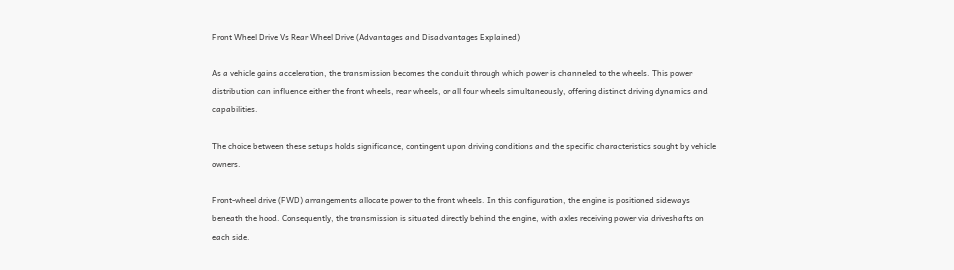Front Wheel Drive Vs Rear Wheel Drive (Advantages and Disadvantages Explained)

As a vehicle gains acceleration, the transmission becomes the conduit through which power is channeled to the wheels. This power distribution can influence either the front wheels, rear wheels, or all four wheels simultaneously, offering distinct driving dynamics and capabilities.

The choice between these setups holds significance, contingent upon driving conditions and the specific characteristics sought by vehicle owners.

Front-wheel drive (FWD) arrangements allocate power to the front wheels. In this configuration, the engine is positioned sideways beneath the hood. Consequently, the transmission is situated directly behind the engine, with axles receiving power via driveshafts on each side.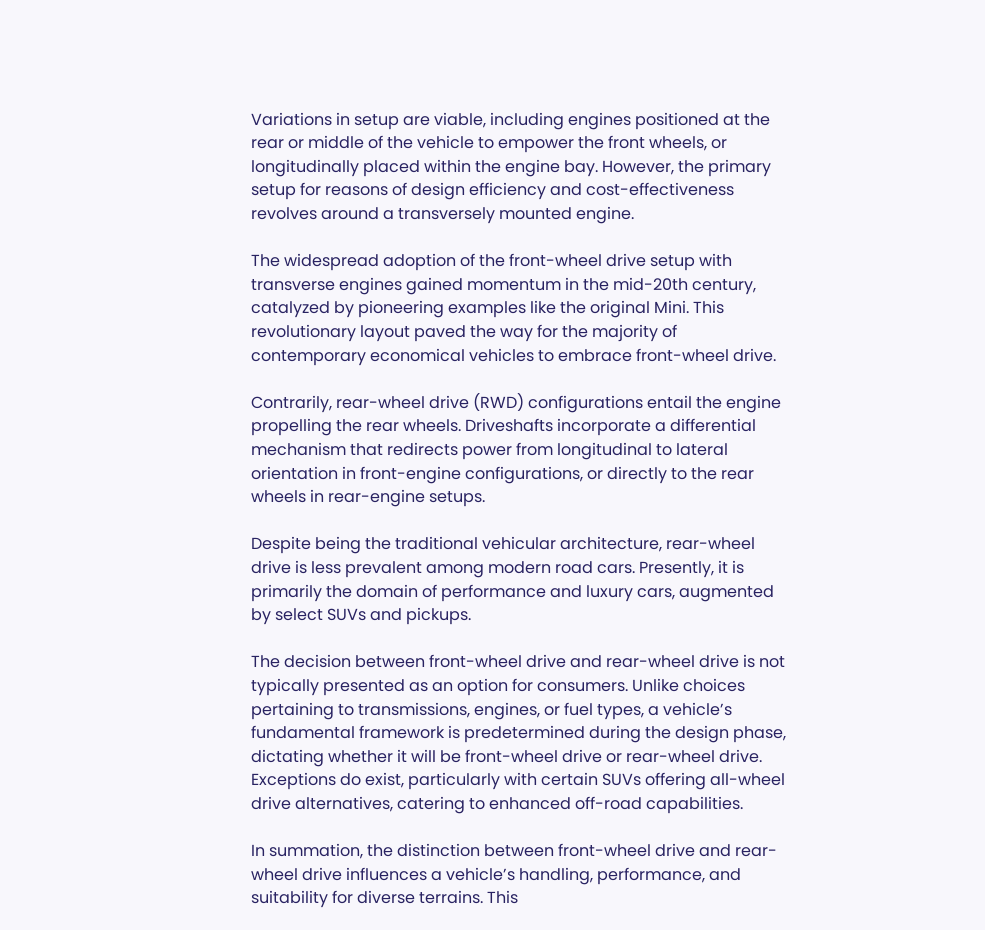Variations in setup are viable, including engines positioned at the rear or middle of the vehicle to empower the front wheels, or longitudinally placed within the engine bay. However, the primary setup for reasons of design efficiency and cost-effectiveness revolves around a transversely mounted engine.

The widespread adoption of the front-wheel drive setup with transverse engines gained momentum in the mid-20th century, catalyzed by pioneering examples like the original Mini. This revolutionary layout paved the way for the majority of contemporary economical vehicles to embrace front-wheel drive.

Contrarily, rear-wheel drive (RWD) configurations entail the engine propelling the rear wheels. Driveshafts incorporate a differential mechanism that redirects power from longitudinal to lateral orientation in front-engine configurations, or directly to the rear wheels in rear-engine setups.

Despite being the traditional vehicular architecture, rear-wheel drive is less prevalent among modern road cars. Presently, it is primarily the domain of performance and luxury cars, augmented by select SUVs and pickups.

The decision between front-wheel drive and rear-wheel drive is not typically presented as an option for consumers. Unlike choices pertaining to transmissions, engines, or fuel types, a vehicle’s fundamental framework is predetermined during the design phase, dictating whether it will be front-wheel drive or rear-wheel drive. Exceptions do exist, particularly with certain SUVs offering all-wheel drive alternatives, catering to enhanced off-road capabilities.

In summation, the distinction between front-wheel drive and rear-wheel drive influences a vehicle’s handling, performance, and suitability for diverse terrains. This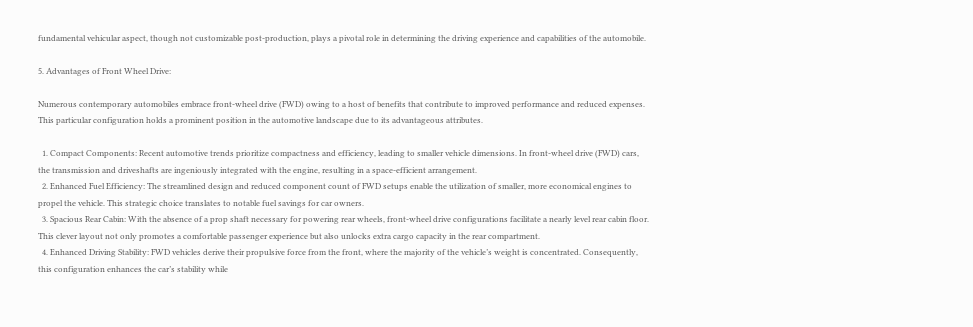fundamental vehicular aspect, though not customizable post-production, plays a pivotal role in determining the driving experience and capabilities of the automobile.

5. Advantages of Front Wheel Drive:

Numerous contemporary automobiles embrace front-wheel drive (FWD) owing to a host of benefits that contribute to improved performance and reduced expenses. This particular configuration holds a prominent position in the automotive landscape due to its advantageous attributes.

  1. Compact Components: Recent automotive trends prioritize compactness and efficiency, leading to smaller vehicle dimensions. In front-wheel drive (FWD) cars, the transmission and driveshafts are ingeniously integrated with the engine, resulting in a space-efficient arrangement.
  2. Enhanced Fuel Efficiency: The streamlined design and reduced component count of FWD setups enable the utilization of smaller, more economical engines to propel the vehicle. This strategic choice translates to notable fuel savings for car owners.
  3. Spacious Rear Cabin: With the absence of a prop shaft necessary for powering rear wheels, front-wheel drive configurations facilitate a nearly level rear cabin floor. This clever layout not only promotes a comfortable passenger experience but also unlocks extra cargo capacity in the rear compartment.
  4. Enhanced Driving Stability: FWD vehicles derive their propulsive force from the front, where the majority of the vehicle’s weight is concentrated. Consequently, this configuration enhances the car’s stability while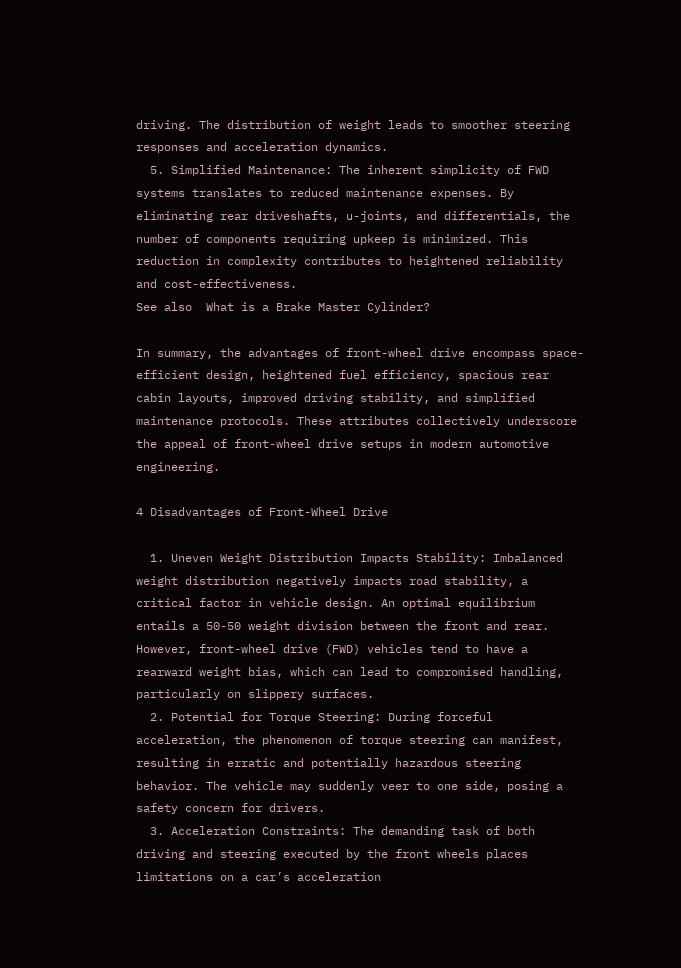driving. The distribution of weight leads to smoother steering responses and acceleration dynamics.
  5. Simplified Maintenance: The inherent simplicity of FWD systems translates to reduced maintenance expenses. By eliminating rear driveshafts, u-joints, and differentials, the number of components requiring upkeep is minimized. This reduction in complexity contributes to heightened reliability and cost-effectiveness.
See also  What is a Brake Master Cylinder?

In summary, the advantages of front-wheel drive encompass space-efficient design, heightened fuel efficiency, spacious rear cabin layouts, improved driving stability, and simplified maintenance protocols. These attributes collectively underscore the appeal of front-wheel drive setups in modern automotive engineering.

4 Disadvantages of Front-Wheel Drive

  1. Uneven Weight Distribution Impacts Stability: Imbalanced weight distribution negatively impacts road stability, a critical factor in vehicle design. An optimal equilibrium entails a 50-50 weight division between the front and rear. However, front-wheel drive (FWD) vehicles tend to have a rearward weight bias, which can lead to compromised handling, particularly on slippery surfaces.
  2. Potential for Torque Steering: During forceful acceleration, the phenomenon of torque steering can manifest, resulting in erratic and potentially hazardous steering behavior. The vehicle may suddenly veer to one side, posing a safety concern for drivers.
  3. Acceleration Constraints: The demanding task of both driving and steering executed by the front wheels places limitations on a car’s acceleration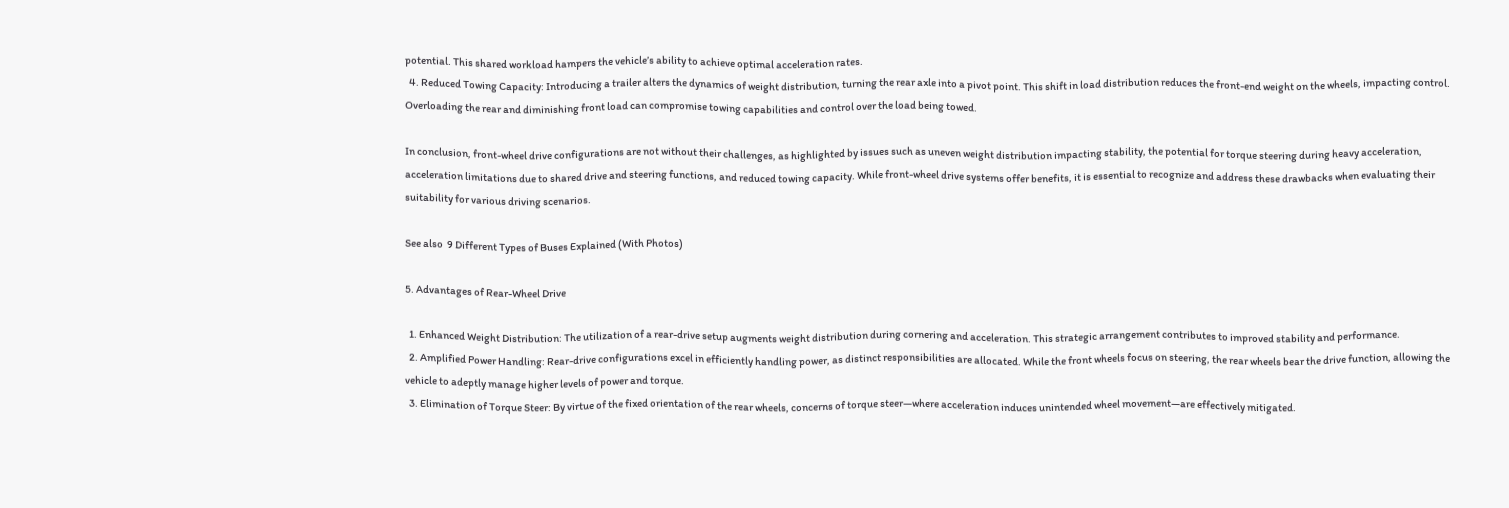potential. This shared workload hampers the vehicle’s ability to achieve optimal acceleration rates.
  4. Reduced Towing Capacity: Introducing a trailer alters the dynamics of weight distribution, turning the rear axle into a pivot point. This shift in load distribution reduces the front-end weight on the wheels, impacting control. Overloading the rear and diminishing front load can compromise towing capabilities and control over the load being towed.

In conclusion, front-wheel drive configurations are not without their challenges, as highlighted by issues such as uneven weight distribution impacting stability, the potential for torque steering during heavy acceleration, acceleration limitations due to shared drive and steering functions, and reduced towing capacity. While front-wheel drive systems offer benefits, it is essential to recognize and address these drawbacks when evaluating their suitability for various driving scenarios.

See also  9 Different Types of Buses Explained (With Photos)

5. Advantages of Rear-Wheel Drive

  1. Enhanced Weight Distribution: The utilization of a rear-drive setup augments weight distribution during cornering and acceleration. This strategic arrangement contributes to improved stability and performance.
  2. Amplified Power Handling: Rear-drive configurations excel in efficiently handling power, as distinct responsibilities are allocated. While the front wheels focus on steering, the rear wheels bear the drive function, allowing the vehicle to adeptly manage higher levels of power and torque.
  3. Elimination of Torque Steer: By virtue of the fixed orientation of the rear wheels, concerns of torque steer—where acceleration induces unintended wheel movement—are effectively mitigated.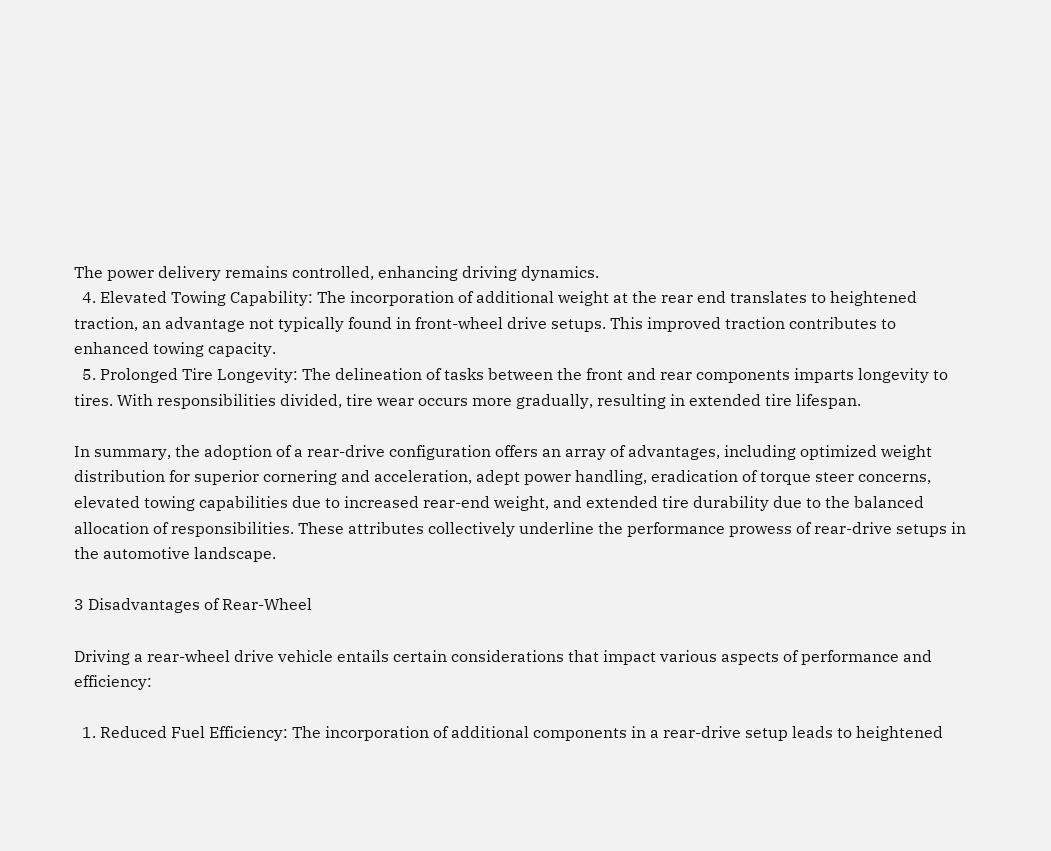The power delivery remains controlled, enhancing driving dynamics.
  4. Elevated Towing Capability: The incorporation of additional weight at the rear end translates to heightened traction, an advantage not typically found in front-wheel drive setups. This improved traction contributes to enhanced towing capacity.
  5. Prolonged Tire Longevity: The delineation of tasks between the front and rear components imparts longevity to tires. With responsibilities divided, tire wear occurs more gradually, resulting in extended tire lifespan.

In summary, the adoption of a rear-drive configuration offers an array of advantages, including optimized weight distribution for superior cornering and acceleration, adept power handling, eradication of torque steer concerns, elevated towing capabilities due to increased rear-end weight, and extended tire durability due to the balanced allocation of responsibilities. These attributes collectively underline the performance prowess of rear-drive setups in the automotive landscape.

3 Disadvantages of Rear-Wheel

Driving a rear-wheel drive vehicle entails certain considerations that impact various aspects of performance and efficiency:

  1. Reduced Fuel Efficiency: The incorporation of additional components in a rear-drive setup leads to heightened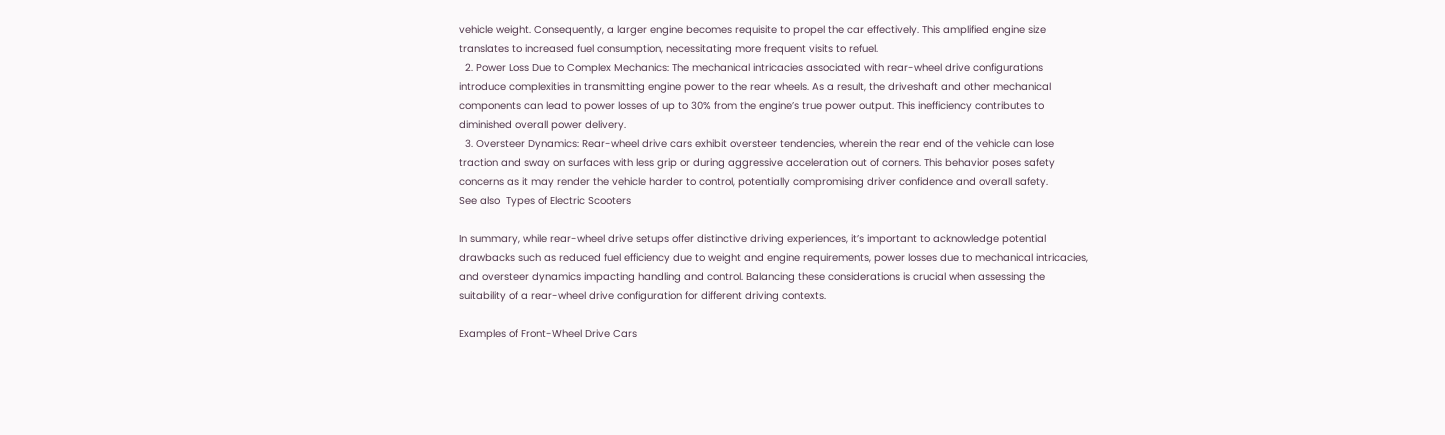vehicle weight. Consequently, a larger engine becomes requisite to propel the car effectively. This amplified engine size translates to increased fuel consumption, necessitating more frequent visits to refuel.
  2. Power Loss Due to Complex Mechanics: The mechanical intricacies associated with rear-wheel drive configurations introduce complexities in transmitting engine power to the rear wheels. As a result, the driveshaft and other mechanical components can lead to power losses of up to 30% from the engine’s true power output. This inefficiency contributes to diminished overall power delivery.
  3. Oversteer Dynamics: Rear-wheel drive cars exhibit oversteer tendencies, wherein the rear end of the vehicle can lose traction and sway on surfaces with less grip or during aggressive acceleration out of corners. This behavior poses safety concerns as it may render the vehicle harder to control, potentially compromising driver confidence and overall safety.
See also  Types of Electric Scooters

In summary, while rear-wheel drive setups offer distinctive driving experiences, it’s important to acknowledge potential drawbacks such as reduced fuel efficiency due to weight and engine requirements, power losses due to mechanical intricacies, and oversteer dynamics impacting handling and control. Balancing these considerations is crucial when assessing the suitability of a rear-wheel drive configuration for different driving contexts.

Examples of Front-Wheel Drive Cars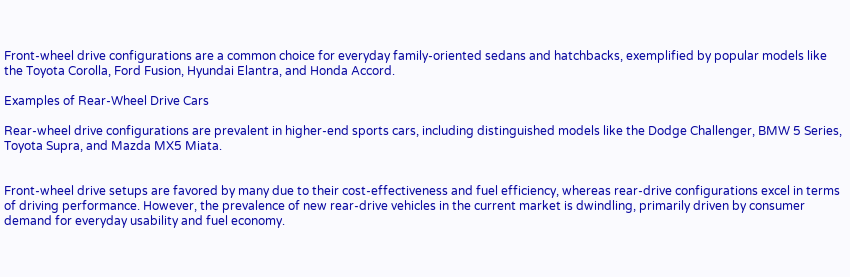Front-wheel drive configurations are a common choice for everyday family-oriented sedans and hatchbacks, exemplified by popular models like the Toyota Corolla, Ford Fusion, Hyundai Elantra, and Honda Accord.

Examples of Rear-Wheel Drive Cars

Rear-wheel drive configurations are prevalent in higher-end sports cars, including distinguished models like the Dodge Challenger, BMW 5 Series, Toyota Supra, and Mazda MX5 Miata.


Front-wheel drive setups are favored by many due to their cost-effectiveness and fuel efficiency, whereas rear-drive configurations excel in terms of driving performance. However, the prevalence of new rear-drive vehicles in the current market is dwindling, primarily driven by consumer demand for everyday usability and fuel economy.